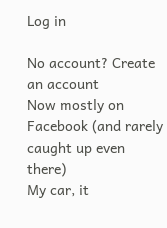Log in

No account? Create an account
Now mostly on Facebook (and rarely caught up even there)
My car, it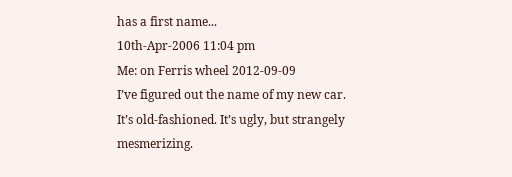has a first name...
10th-Apr-2006 11:04 pm
Me: on Ferris wheel 2012-09-09
I’ve figured out the name of my new car. It’s old-fashioned. It’s ugly, but strangely mesmerizing.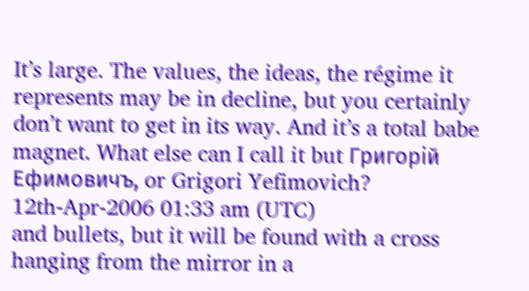It’s large. The values, the ideas, the régime it represents may be in decline, but you certainly don’t want to get in its way. And it’s a total babe magnet. What else can I call it but Григорій Ефимовичъ, or Grigori Yefimovich?
12th-Apr-2006 01:33 am (UTC)
and bullets, but it will be found with a cross hanging from the mirror in a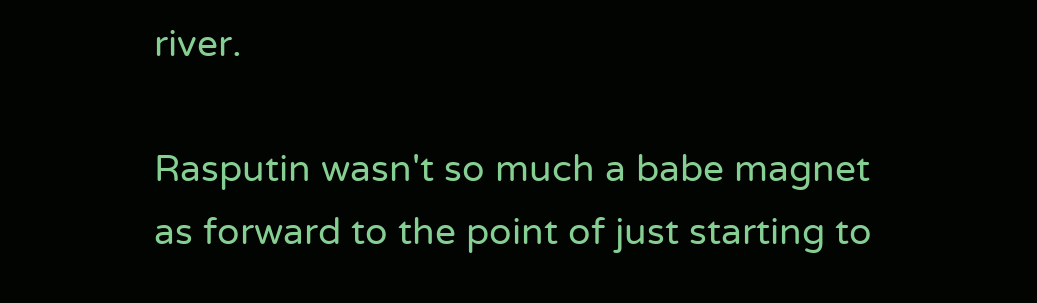river.

Rasputin wasn't so much a babe magnet as forward to the point of just starting to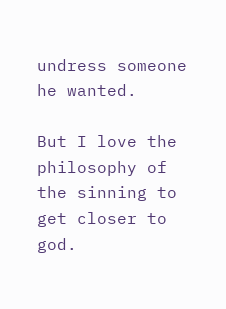undress someone he wanted.

But I love the philosophy of the sinning to get closer to god.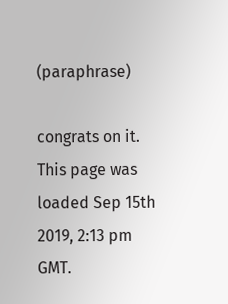(paraphrase)

congrats on it.
This page was loaded Sep 15th 2019, 2:13 pm GMT.